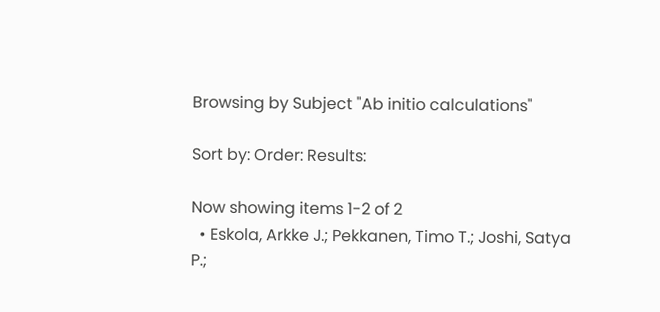Browsing by Subject "Ab initio calculations"

Sort by: Order: Results:

Now showing items 1-2 of 2
  • Eskola, Arkke J.; Pekkanen, Timo T.; Joshi, Satya P.;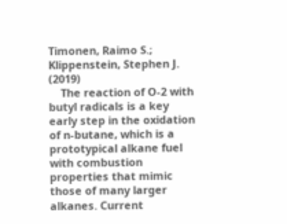Timonen, Raimo S.; Klippenstein, Stephen J. (2019)
    The reaction of O-2 with butyl radicals is a key early step in the oxidation of n-butane, which is a prototypical alkane fuel with combustion properties that mimic those of many larger alkanes. Current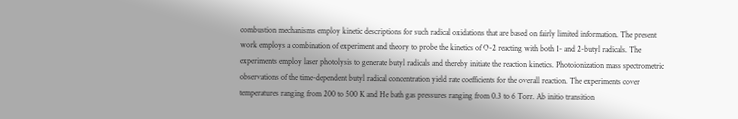combustion mechanisms employ kinetic descriptions for such radical oxidations that are based on fairly limited information. The present work employs a combination of experiment and theory to probe the kinetics of O-2 reacting with both 1- and 2-butyl radicals. The experiments employ laser photolysis to generate butyl radicals and thereby initiate the reaction kinetics. Photoionization mass spectrometric observations of the time-dependent butyl radical concentration yield rate coefficients for the overall reaction. The experiments cover temperatures ranging from 200 to 500 K and He bath gas pressures ranging from 0.3 to 6 Torr. Ab initio transition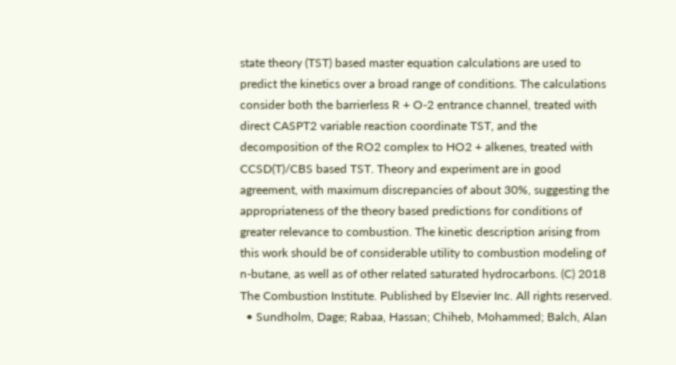state theory (TST) based master equation calculations are used to predict the kinetics over a broad range of conditions. The calculations consider both the barrierless R + O-2 entrance channel, treated with direct CASPT2 variable reaction coordinate TST, and the decomposition of the RO2 complex to HO2 + alkenes, treated with CCSD(T)/CBS based TST. Theory and experiment are in good agreement, with maximum discrepancies of about 30%, suggesting the appropriateness of the theory based predictions for conditions of greater relevance to combustion. The kinetic description arising from this work should be of considerable utility to combustion modeling of n-butane, as well as of other related saturated hydrocarbons. (C) 2018 The Combustion Institute. Published by Elsevier Inc. All rights reserved.
  • Sundholm, Dage; Rabaa, Hassan; Chiheb, Mohammed; Balch, Alan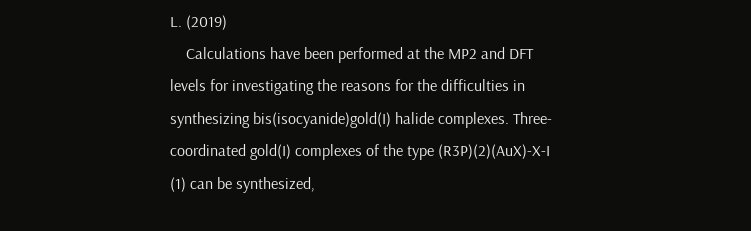L. (2019)
    Calculations have been performed at the MP2 and DFT levels for investigating the reasons for the difficulties in synthesizing bis(isocyanide)gold(I) halide complexes. Three-coordinated gold(I) complexes of the type (R3P)(2)(AuX)-X-I (1) can be synthesized,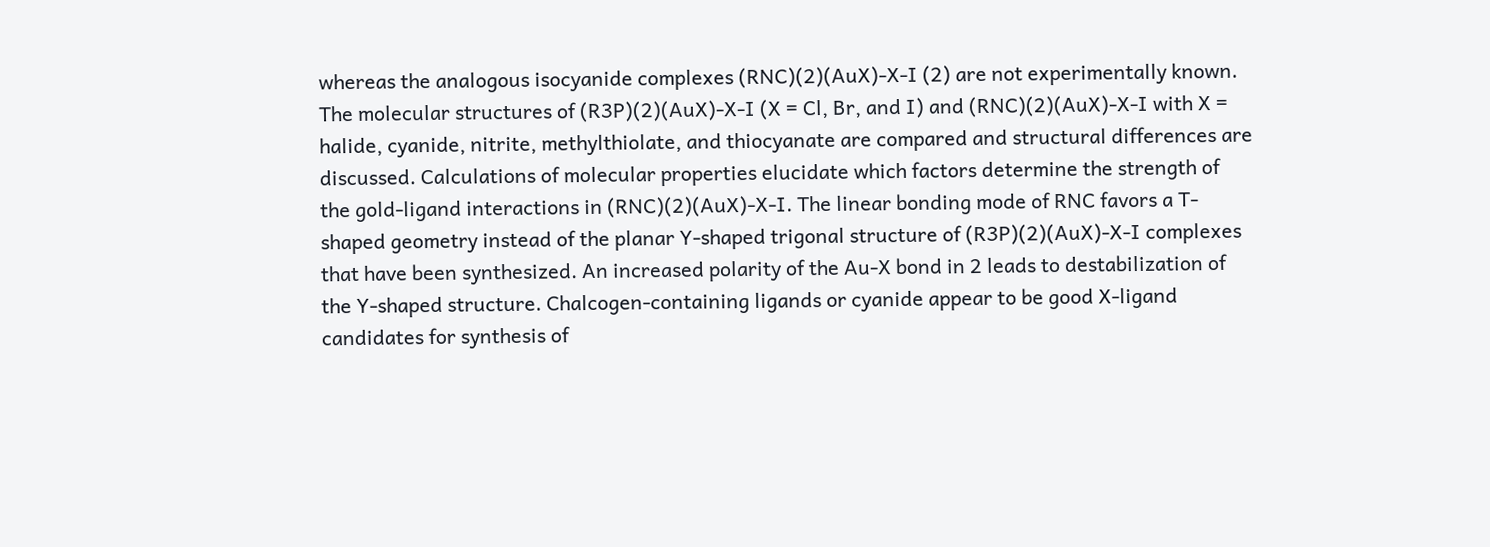whereas the analogous isocyanide complexes (RNC)(2)(AuX)-X-I (2) are not experimentally known. The molecular structures of (R3P)(2)(AuX)-X-I (X = Cl, Br, and I) and (RNC)(2)(AuX)-X-I with X = halide, cyanide, nitrite, methylthiolate, and thiocyanate are compared and structural differences are discussed. Calculations of molecular properties elucidate which factors determine the strength of the gold-ligand interactions in (RNC)(2)(AuX)-X-I. The linear bonding mode of RNC favors a T-shaped geometry instead of the planar Y-shaped trigonal structure of (R3P)(2)(AuX)-X-I complexes that have been synthesized. An increased polarity of the Au-X bond in 2 leads to destabilization of the Y-shaped structure. Chalcogen-containing ligands or cyanide appear to be good X-ligand candidates for synthesis of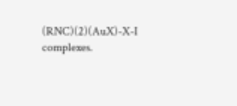(RNC)(2)(AuX)-X-I complexes.